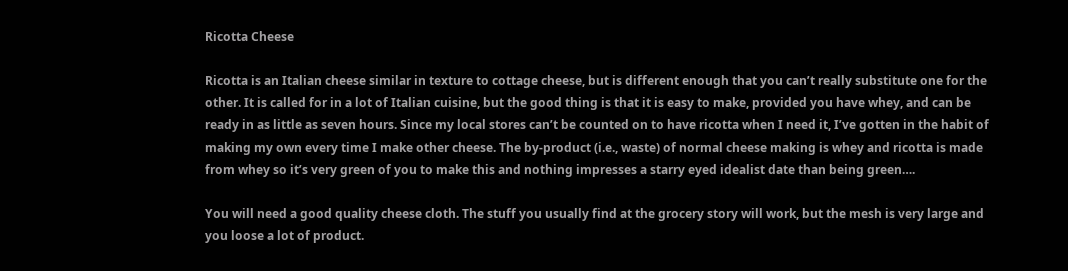Ricotta Cheese

Ricotta is an Italian cheese similar in texture to cottage cheese, but is different enough that you can’t really substitute one for the other. It is called for in a lot of Italian cuisine, but the good thing is that it is easy to make, provided you have whey, and can be ready in as little as seven hours. Since my local stores can’t be counted on to have ricotta when I need it, I’ve gotten in the habit of making my own every time I make other cheese. The by-product (i.e., waste) of normal cheese making is whey and ricotta is made from whey so it’s very green of you to make this and nothing impresses a starry eyed idealist date than being green….

You will need a good quality cheese cloth. The stuff you usually find at the grocery story will work, but the mesh is very large and you loose a lot of product.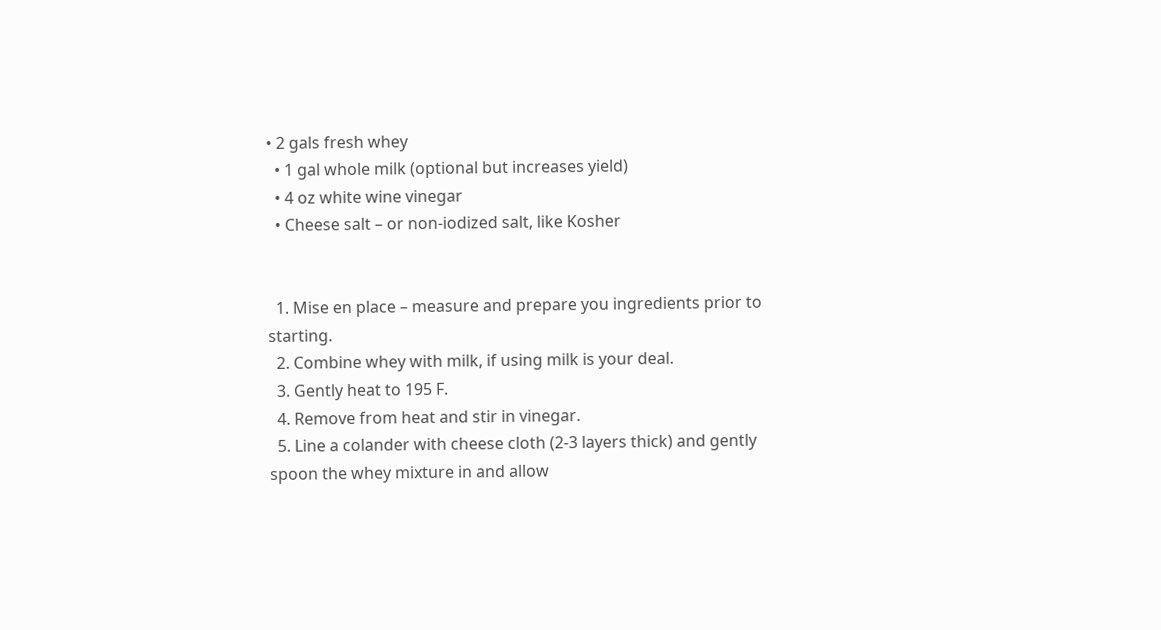• 2 gals fresh whey
  • 1 gal whole milk (optional but increases yield)
  • 4 oz white wine vinegar
  • Cheese salt – or non-iodized salt, like Kosher


  1. Mise en place – measure and prepare you ingredients prior to starting.
  2. Combine whey with milk, if using milk is your deal.
  3. Gently heat to 195 F.
  4. Remove from heat and stir in vinegar.
  5. Line a colander with cheese cloth (2-3 layers thick) and gently spoon the whey mixture in and allow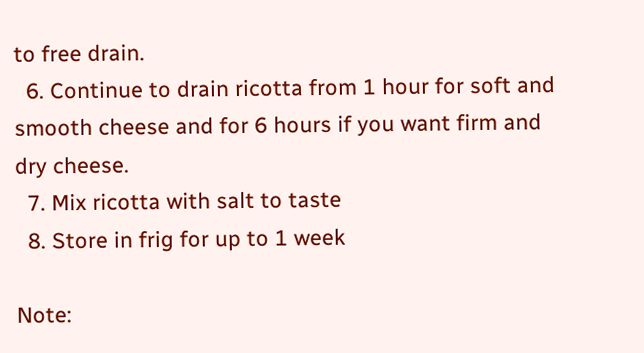to free drain.
  6. Continue to drain ricotta from 1 hour for soft and smooth cheese and for 6 hours if you want firm and dry cheese.
  7. Mix ricotta with salt to taste
  8. Store in frig for up to 1 week

Note: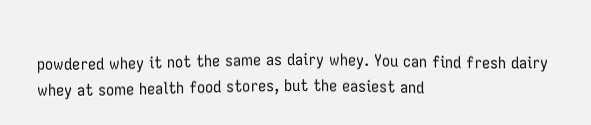powdered whey it not the same as dairy whey. You can find fresh dairy whey at some health food stores, but the easiest and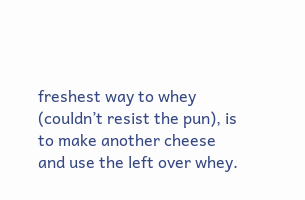freshest way to whey (couldn’t resist the pun), is to make another cheese and use the left over whey.